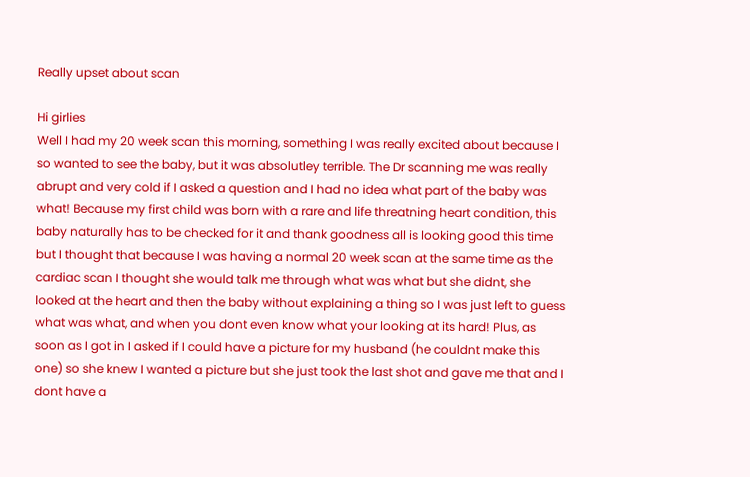Really upset about scan

Hi girlies
Well I had my 20 week scan this morning, something I was really excited about because I so wanted to see the baby, but it was absolutley terrible. The Dr scanning me was really abrupt and very cold if I asked a question and I had no idea what part of the baby was what! Because my first child was born with a rare and life threatning heart condition, this baby naturally has to be checked for it and thank goodness all is looking good this time but I thought that because I was having a normal 20 week scan at the same time as the cardiac scan I thought she would talk me through what was what but she didnt, she looked at the heart and then the baby without explaining a thing so I was just left to guess what was what, and when you dont even know what your looking at its hard! Plus, as soon as I got in I asked if I could have a picture for my husband (he couldnt make this one) so she knew I wanted a picture but she just took the last shot and gave me that and I dont have a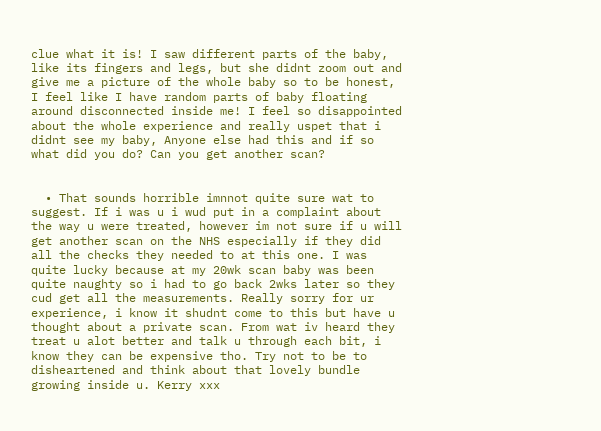clue what it is! I saw different parts of the baby, like its fingers and legs, but she didnt zoom out and give me a picture of the whole baby so to be honest, I feel like I have random parts of baby floating around disconnected inside me! I feel so disappointed about the whole experience and really uspet that i didnt see my baby, Anyone else had this and if so what did you do? Can you get another scan?


  • That sounds horrible imnnot quite sure wat to suggest. If i was u i wud put in a complaint about the way u were treated, however im not sure if u will get another scan on the NHS especially if they did all the checks they needed to at this one. I was quite lucky because at my 20wk scan baby was been quite naughty so i had to go back 2wks later so they cud get all the measurements. Really sorry for ur experience, i know it shudnt come to this but have u thought about a private scan. From wat iv heard they treat u alot better and talk u through each bit, i know they can be expensive tho. Try not to be to disheartened and think about that lovely bundle growing inside u. Kerry xxx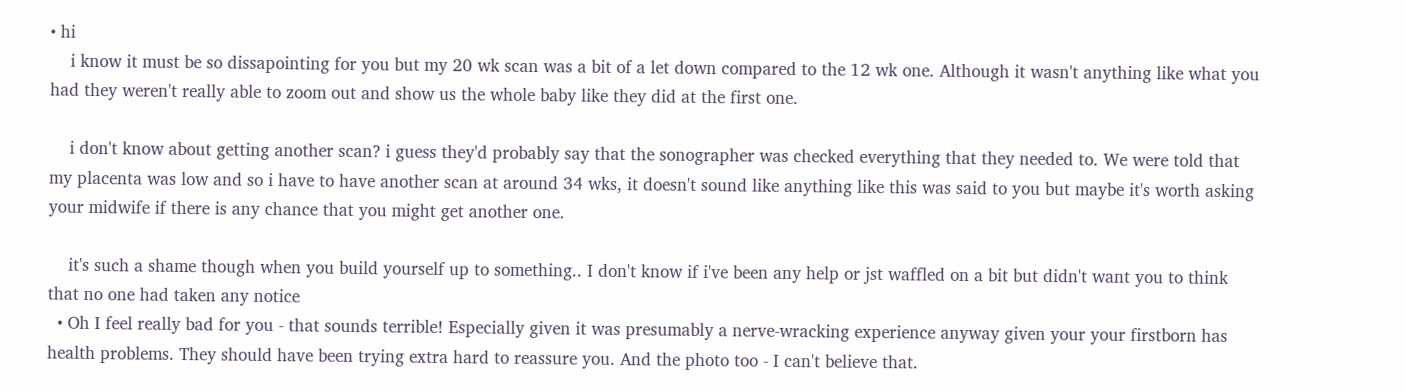• hi
    i know it must be so dissapointing for you but my 20 wk scan was a bit of a let down compared to the 12 wk one. Although it wasn't anything like what you had they weren't really able to zoom out and show us the whole baby like they did at the first one.

    i don't know about getting another scan? i guess they'd probably say that the sonographer was checked everything that they needed to. We were told that my placenta was low and so i have to have another scan at around 34 wks, it doesn't sound like anything like this was said to you but maybe it's worth asking your midwife if there is any chance that you might get another one.

    it's such a shame though when you build yourself up to something.. I don't know if i've been any help or jst waffled on a bit but didn't want you to think that no one had taken any notice
  • Oh I feel really bad for you - that sounds terrible! Especially given it was presumably a nerve-wracking experience anyway given your your firstborn has health problems. They should have been trying extra hard to reassure you. And the photo too - I can't believe that.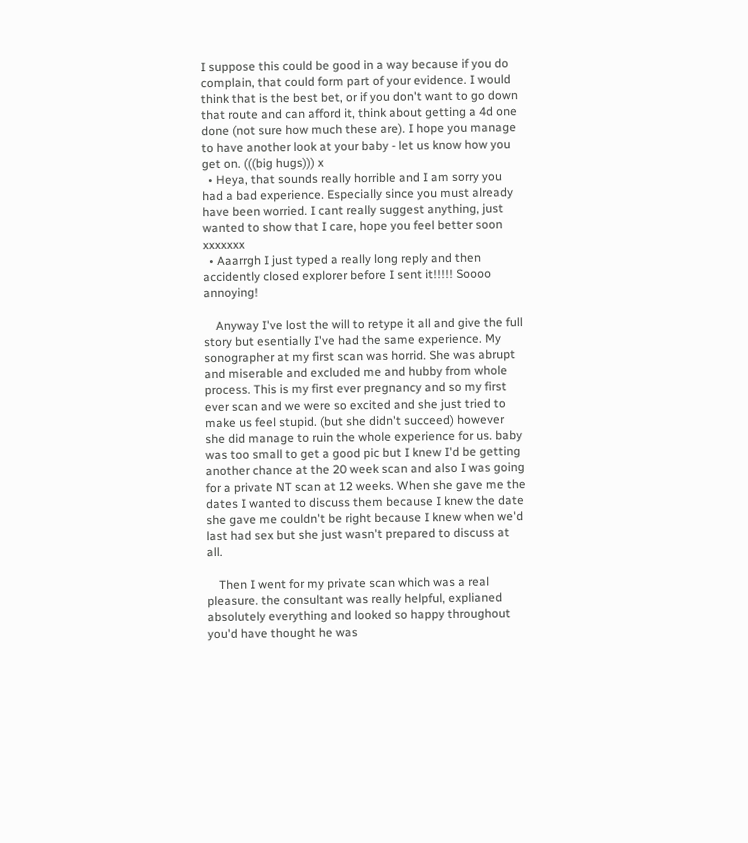I suppose this could be good in a way because if you do complain, that could form part of your evidence. I would think that is the best bet, or if you don't want to go down that route and can afford it, think about getting a 4d one done (not sure how much these are). I hope you manage to have another look at your baby - let us know how you get on. (((big hugs))) x
  • Heya, that sounds really horrible and I am sorry you had a bad experience. Especially since you must already have been worried. I cant really suggest anything, just wanted to show that I care, hope you feel better soon xxxxxxx
  • Aaarrgh I just typed a really long reply and then accidently closed explorer before I sent it!!!!! Soooo annoying!

    Anyway I've lost the will to retype it all and give the full story but esentially I've had the same experience. My sonographer at my first scan was horrid. She was abrupt and miserable and excluded me and hubby from whole process. This is my first ever pregnancy and so my first ever scan and we were so excited and she just tried to make us feel stupid. (but she didn't succeed) however she did manage to ruin the whole experience for us. baby was too small to get a good pic but I knew I'd be getting another chance at the 20 week scan and also I was going for a private NT scan at 12 weeks. When she gave me the dates I wanted to discuss them because I knew the date she gave me couldn't be right because I knew when we'd last had sex but she just wasn't prepared to discuss at all.

    Then I went for my private scan which was a real pleasure. the consultant was really helpful, explianed absolutely everything and looked so happy throughout you'd have thought he was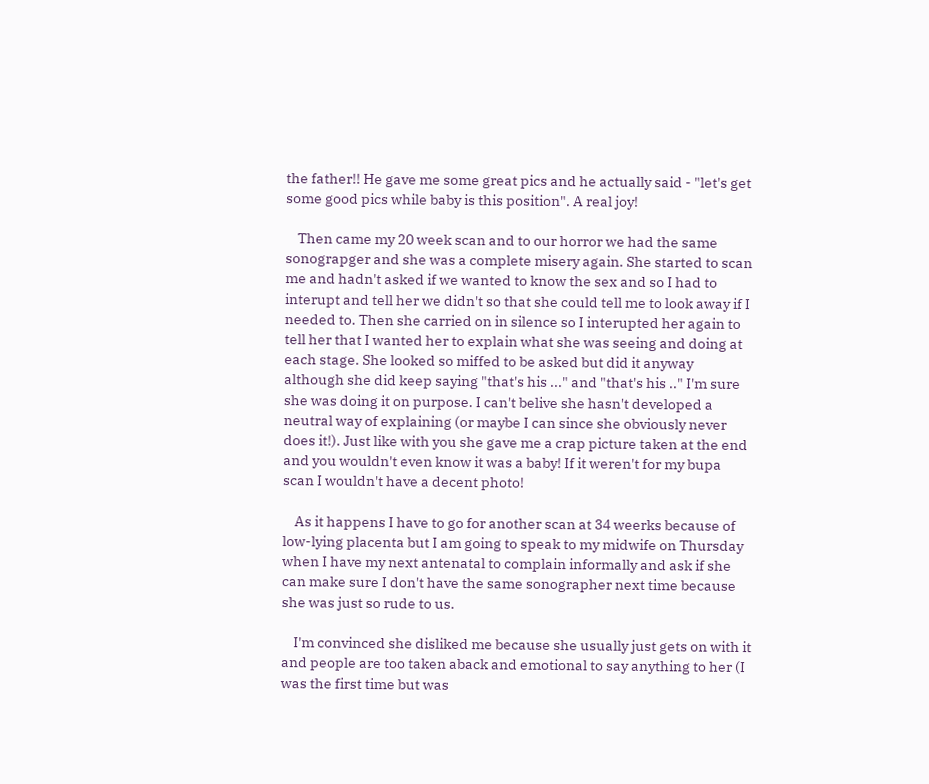the father!! He gave me some great pics and he actually said - "let's get some good pics while baby is this position". A real joy!

    Then came my 20 week scan and to our horror we had the same sonograpger and she was a complete misery again. She started to scan me and hadn't asked if we wanted to know the sex and so I had to interupt and tell her we didn't so that she could tell me to look away if I needed to. Then she carried on in silence so I interupted her again to tell her that I wanted her to explain what she was seeing and doing at each stage. She looked so miffed to be asked but did it anyway although she did keep saying "that's his ..." and "that's his .." I'm sure she was doing it on purpose. I can't belive she hasn't developed a neutral way of explaining (or maybe I can since she obviously never does it!). Just like with you she gave me a crap picture taken at the end and you wouldn't even know it was a baby! If it weren't for my bupa scan I wouldn't have a decent photo!

    As it happens I have to go for another scan at 34 weerks because of low-lying placenta but I am going to speak to my midwife on Thursday when I have my next antenatal to complain informally and ask if she can make sure I don't have the same sonographer next time because she was just so rude to us.

    I'm convinced she disliked me because she usually just gets on with it and people are too taken aback and emotional to say anything to her (I was the first time but was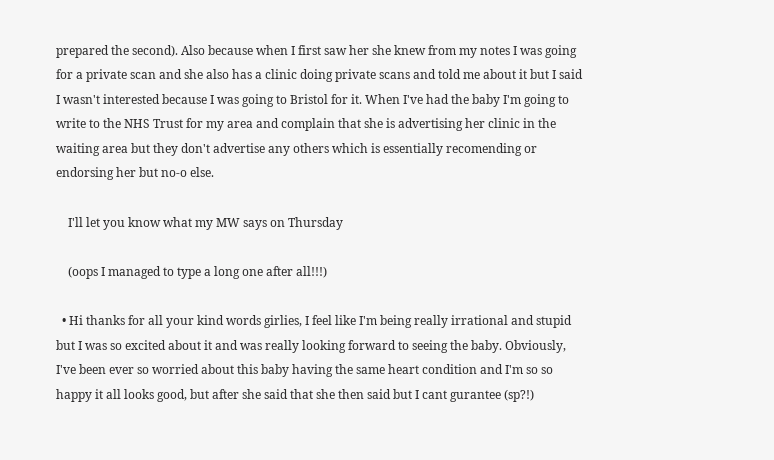prepared the second). Also because when I first saw her she knew from my notes I was going for a private scan and she also has a clinic doing private scans and told me about it but I said I wasn't interested because I was going to Bristol for it. When I've had the baby I'm going to write to the NHS Trust for my area and complain that she is advertising her clinic in the waiting area but they don't advertise any others which is essentially recomending or endorsing her but no-o else.

    I'll let you know what my MW says on Thursday

    (oops I managed to type a long one after all!!!)

  • Hi thanks for all your kind words girlies, I feel like I'm being really irrational and stupid but I was so excited about it and was really looking forward to seeing the baby. Obviously, I've been ever so worried about this baby having the same heart condition and I'm so so happy it all looks good, but after she said that she then said but I cant gurantee (sp?!)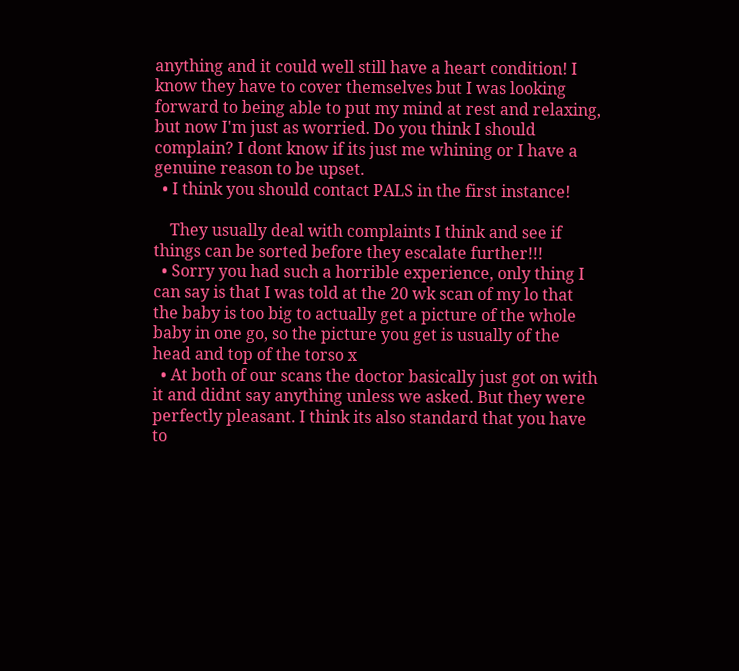anything and it could well still have a heart condition! I know they have to cover themselves but I was looking forward to being able to put my mind at rest and relaxing, but now I'm just as worried. Do you think I should complain? I dont know if its just me whining or I have a genuine reason to be upset.
  • I think you should contact PALS in the first instance!

    They usually deal with complaints I think and see if things can be sorted before they escalate further!!!
  • Sorry you had such a horrible experience, only thing I can say is that I was told at the 20 wk scan of my lo that the baby is too big to actually get a picture of the whole baby in one go, so the picture you get is usually of the head and top of the torso x
  • At both of our scans the doctor basically just got on with it and didnt say anything unless we asked. But they were perfectly pleasant. I think its also standard that you have to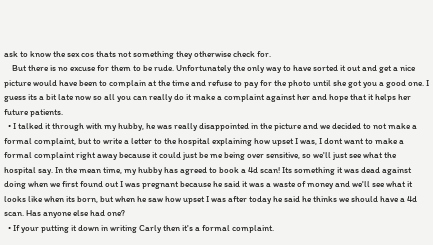ask to know the sex cos thats not something they otherwise check for.
    But there is no excuse for them to be rude. Unfortunately the only way to have sorted it out and get a nice picture would have been to complain at the time and refuse to pay for the photo until she got you a good one. I guess its a bit late now so all you can really do it make a complaint against her and hope that it helps her future patients.
  • I talked it through with my hubby, he was really disappointed in the picture and we decided to not make a formal complaint, but to write a letter to the hospital explaining how upset I was, I dont want to make a formal complaint right away because it could just be me being over sensitive, so we'll just see what the hospital say. In the mean time, my hubby has agreed to book a 4d scan! Its something it was dead against doing when we first found out I was pregnant because he said it was a waste of money and we'll see what it looks like when its born, but when he saw how upset I was after today he said he thinks we should have a 4d scan. Has anyone else had one?
  • If your putting it down in writing Carly then it's a formal complaint.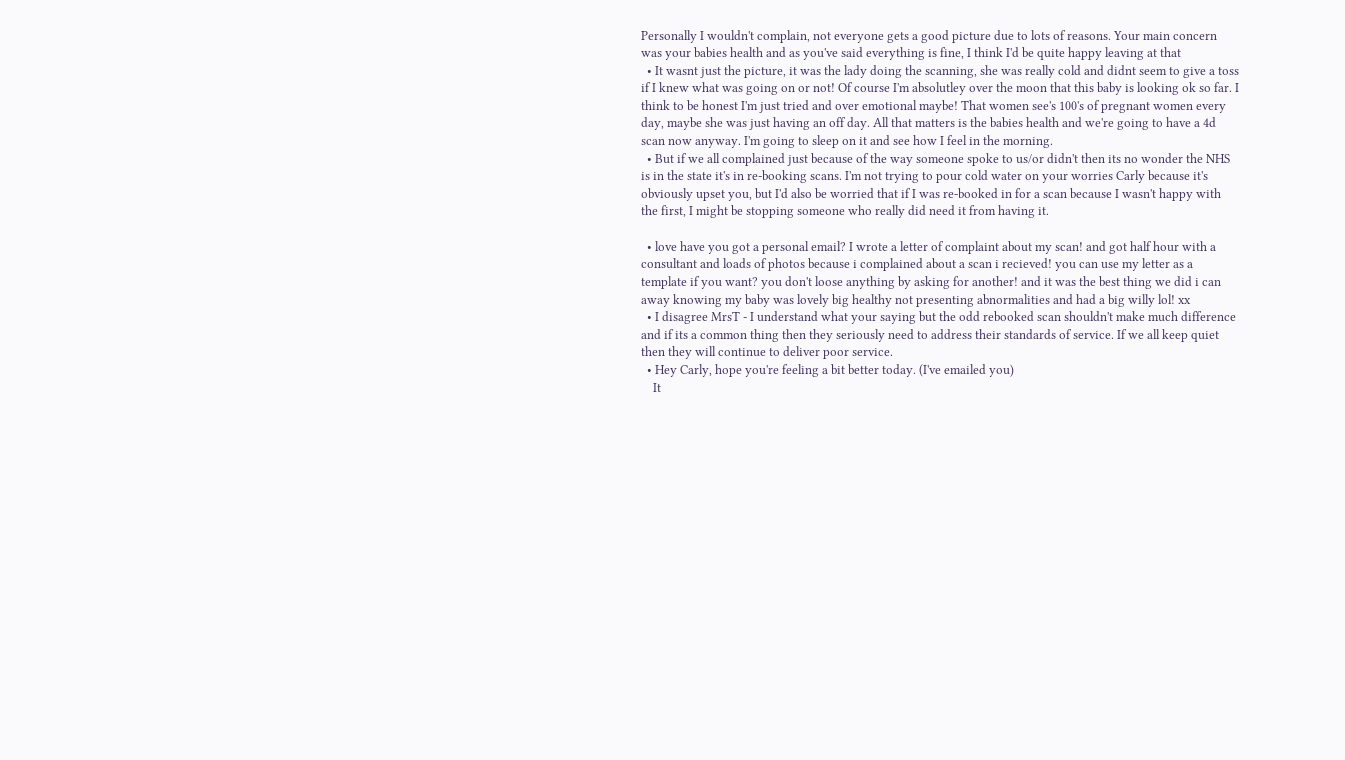Personally I wouldn't complain, not everyone gets a good picture due to lots of reasons. Your main concern was your babies health and as you've said everything is fine, I think I'd be quite happy leaving at that
  • It wasnt just the picture, it was the lady doing the scanning, she was really cold and didnt seem to give a toss if I knew what was going on or not! Of course I'm absolutley over the moon that this baby is looking ok so far. I think to be honest I'm just tried and over emotional maybe! That women see's 100's of pregnant women every day, maybe she was just having an off day. All that matters is the babies health and we're going to have a 4d scan now anyway. I'm going to sleep on it and see how I feel in the morning.
  • But if we all complained just because of the way someone spoke to us/or didn't then its no wonder the NHS is in the state it's in re-booking scans. I'm not trying to pour cold water on your worries Carly because it's obviously upset you, but I'd also be worried that if I was re-booked in for a scan because I wasn't happy with the first, I might be stopping someone who really did need it from having it.

  • love have you got a personal email? I wrote a letter of complaint about my scan! and got half hour with a consultant and loads of photos because i complained about a scan i recieved! you can use my letter as a template if you want? you don't loose anything by asking for another! and it was the best thing we did i can away knowing my baby was lovely big healthy not presenting abnormalities and had a big willy lol! xx
  • I disagree MrsT - I understand what your saying but the odd rebooked scan shouldn't make much difference and if its a common thing then they seriously need to address their standards of service. If we all keep quiet then they will continue to deliver poor service.
  • Hey Carly, hope you're feeling a bit better today. (I've emailed you)
    It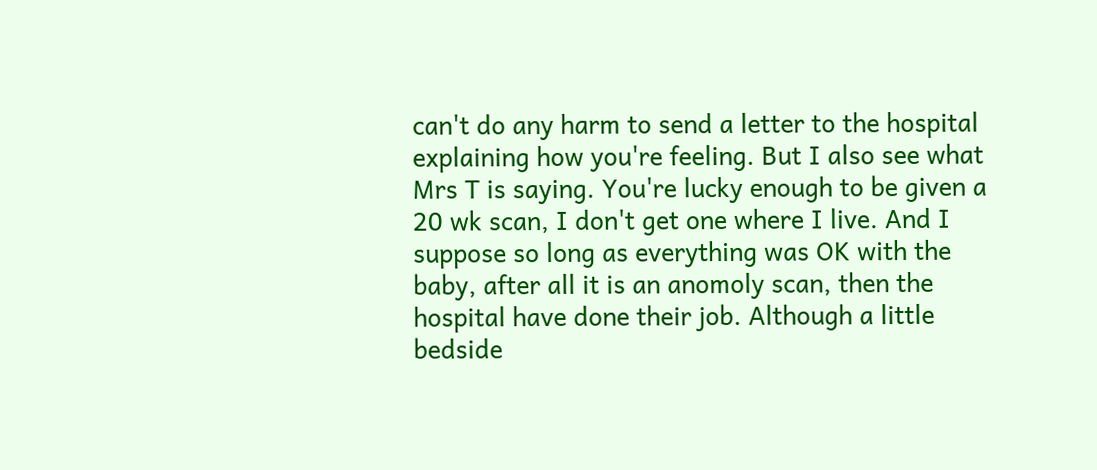can't do any harm to send a letter to the hospital explaining how you're feeling. But I also see what Mrs T is saying. You're lucky enough to be given a 20 wk scan, I don't get one where I live. And I suppose so long as everything was OK with the baby, after all it is an anomoly scan, then the hospital have done their job. Although a little bedside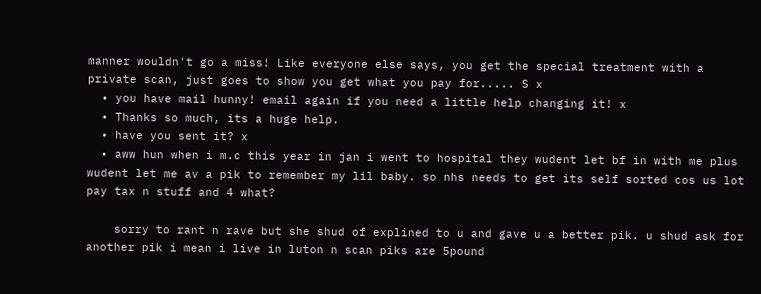manner wouldn't go a miss! Like everyone else says, you get the special treatment with a private scan, just goes to show you get what you pay for..... S x
  • you have mail hunny! email again if you need a little help changing it! x
  • Thanks so much, its a huge help.
  • have you sent it? x
  • aww hun when i m.c this year in jan i went to hospital they wudent let bf in with me plus wudent let me av a pik to remember my lil baby. so nhs needs to get its self sorted cos us lot pay tax n stuff and 4 what?

    sorry to rant n rave but she shud of explined to u and gave u a better pik. u shud ask for another pik i mean i live in luton n scan piks are 5pound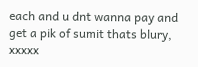each and u dnt wanna pay and get a pik of sumit thats blury, xxxxx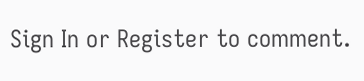Sign In or Register to comment.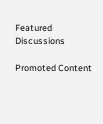Featured Discussions

Promoted Content